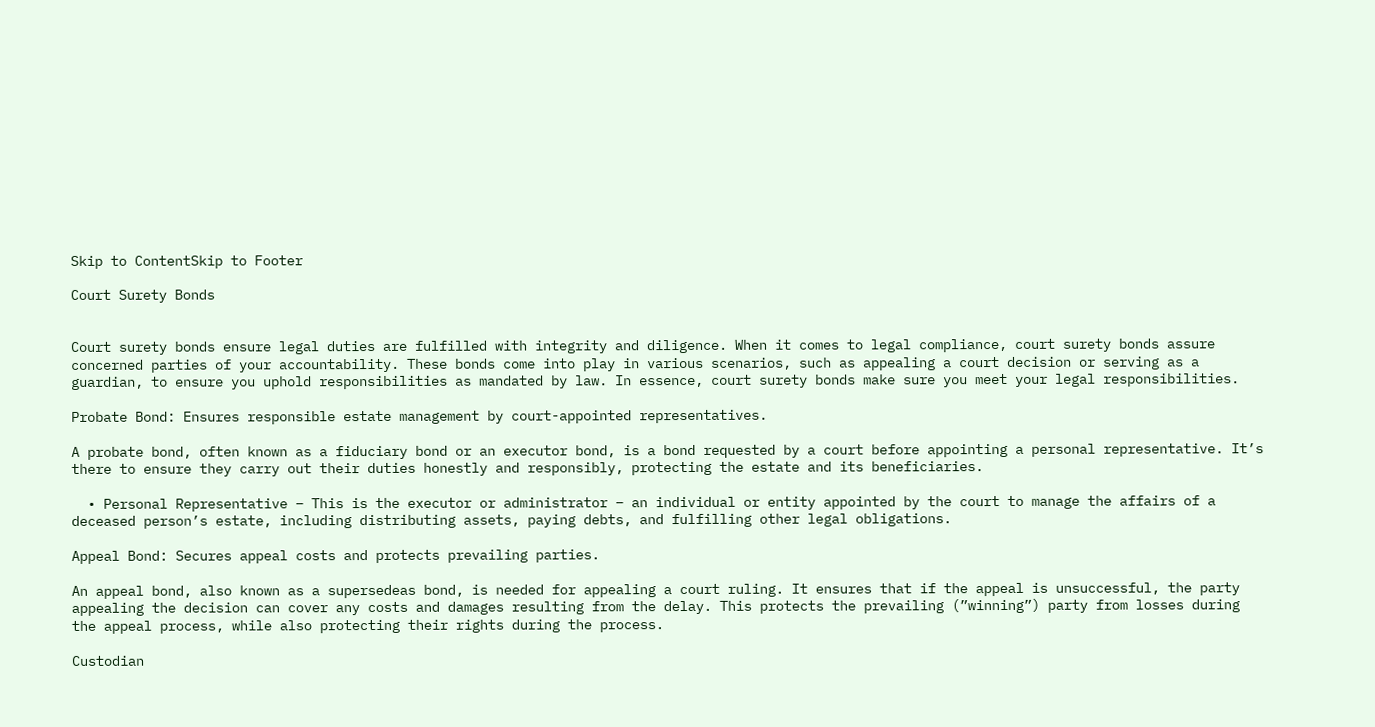Skip to ContentSkip to Footer

Court Surety Bonds


Court surety bonds ensure legal duties are fulfilled with integrity and diligence. When it comes to legal compliance, court surety bonds assure concerned parties of your accountability. These bonds come into play in various scenarios, such as appealing a court decision or serving as a guardian, to ensure you uphold responsibilities as mandated by law. In essence, court surety bonds make sure you meet your legal responsibilities.

Probate Bond: Ensures responsible estate management by court-appointed representatives.

A probate bond, often known as a fiduciary bond or an executor bond, is a bond requested by a court before appointing a personal representative. It’s there to ensure they carry out their duties honestly and responsibly, protecting the estate and its beneficiaries.

  • Personal Representative – This is the executor or administrator – an individual or entity appointed by the court to manage the affairs of a deceased person’s estate, including distributing assets, paying debts, and fulfilling other legal obligations.

Appeal Bond: Secures appeal costs and protects prevailing parties.

An appeal bond, also known as a supersedeas bond, is needed for appealing a court ruling. It ensures that if the appeal is unsuccessful, the party appealing the decision can cover any costs and damages resulting from the delay. This protects the prevailing (”winning”) party from losses during the appeal process, while also protecting their rights during the process.

Custodian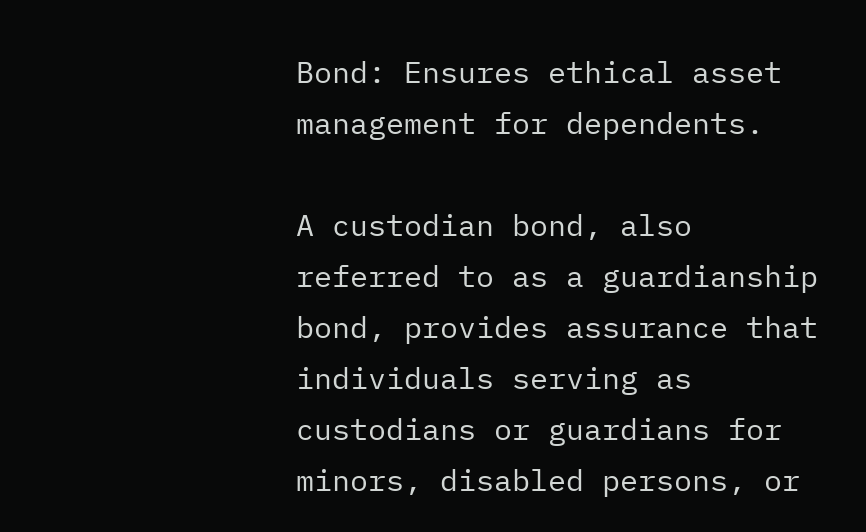Bond: Ensures ethical asset management for dependents.

A custodian bond, also referred to as a guardianship bond, provides assurance that individuals serving as custodians or guardians for minors, disabled persons, or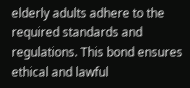elderly adults adhere to the required standards and regulations. This bond ensures ethical and lawful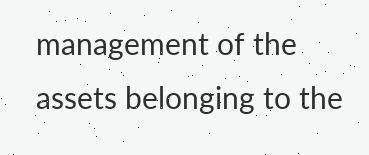management of the assets belonging to the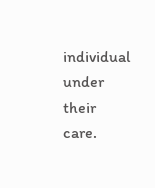individual under their care.